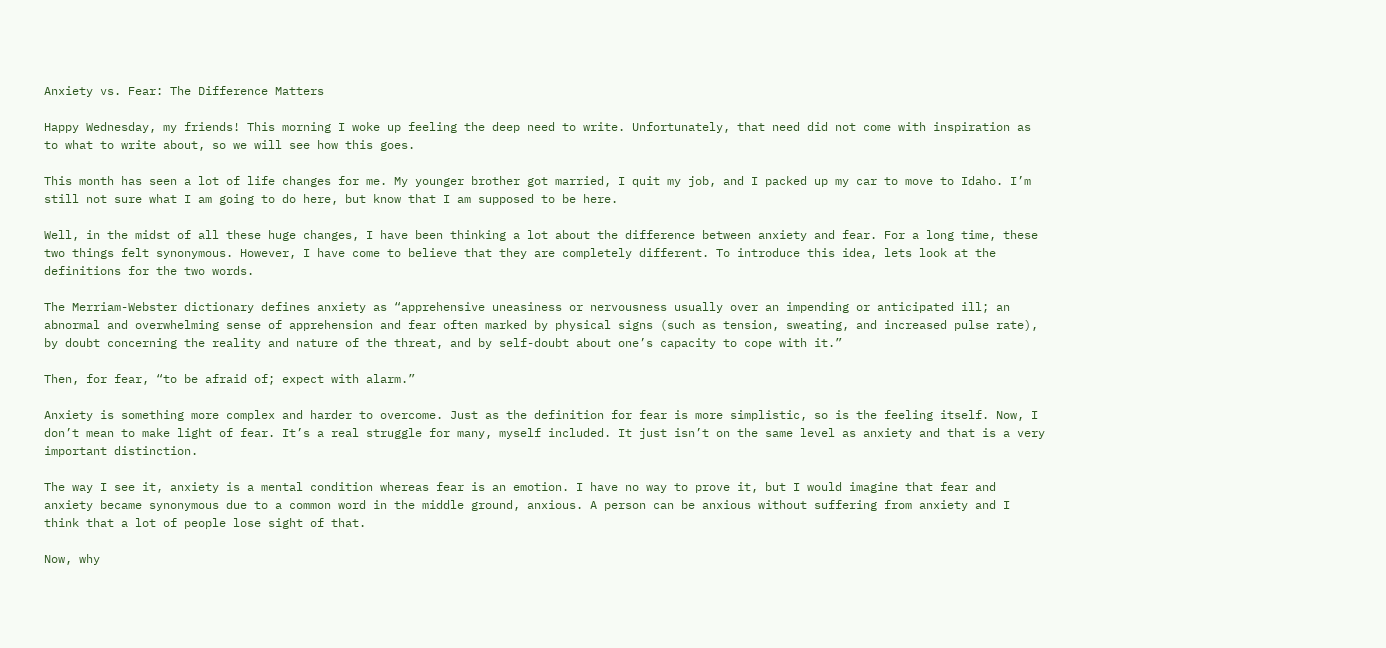Anxiety vs. Fear: The Difference Matters

Happy Wednesday, my friends! This morning I woke up feeling the deep need to write. Unfortunately, that need did not come with inspiration as to what to write about, so we will see how this goes.

This month has seen a lot of life changes for me. My younger brother got married, I quit my job, and I packed up my car to move to Idaho. I’m still not sure what I am going to do here, but know that I am supposed to be here.

Well, in the midst of all these huge changes, I have been thinking a lot about the difference between anxiety and fear. For a long time, these two things felt synonymous. However, I have come to believe that they are completely different. To introduce this idea, lets look at the definitions for the two words.

The Merriam-Webster dictionary defines anxiety as “apprehensive uneasiness or nervousness usually over an impending or anticipated ill; an abnormal and overwhelming sense of apprehension and fear often marked by physical signs (such as tension, sweating, and increased pulse rate), by doubt concerning the reality and nature of the threat, and by self-doubt about one’s capacity to cope with it.”

Then, for fear, “to be afraid of; expect with alarm.”

Anxiety is something more complex and harder to overcome. Just as the definition for fear is more simplistic, so is the feeling itself. Now, I don’t mean to make light of fear. It’s a real struggle for many, myself included. It just isn’t on the same level as anxiety and that is a very important distinction.

The way I see it, anxiety is a mental condition whereas fear is an emotion. I have no way to prove it, but I would imagine that fear and anxiety became synonymous due to a common word in the middle ground, anxious. A person can be anxious without suffering from anxiety and I think that a lot of people lose sight of that.

Now, why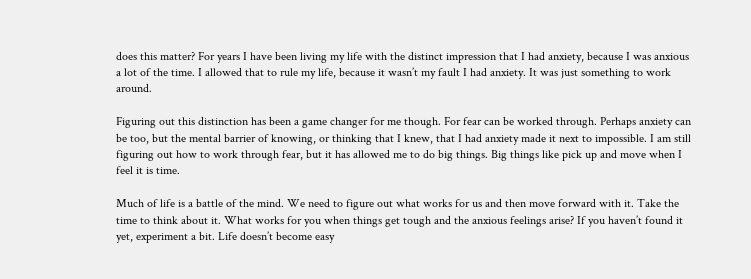does this matter? For years I have been living my life with the distinct impression that I had anxiety, because I was anxious a lot of the time. I allowed that to rule my life, because it wasn’t my fault I had anxiety. It was just something to work around.

Figuring out this distinction has been a game changer for me though. For fear can be worked through. Perhaps anxiety can be too, but the mental barrier of knowing, or thinking that I knew, that I had anxiety made it next to impossible. I am still figuring out how to work through fear, but it has allowed me to do big things. Big things like pick up and move when I feel it is time.

Much of life is a battle of the mind. We need to figure out what works for us and then move forward with it. Take the time to think about it. What works for you when things get tough and the anxious feelings arise? If you haven’t found it yet, experiment a bit. Life doesn’t become easy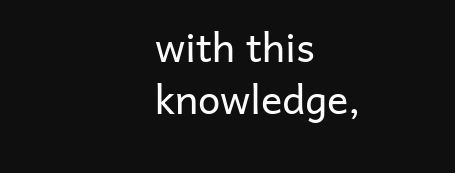with this knowledge,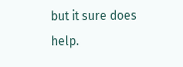but it sure does help.